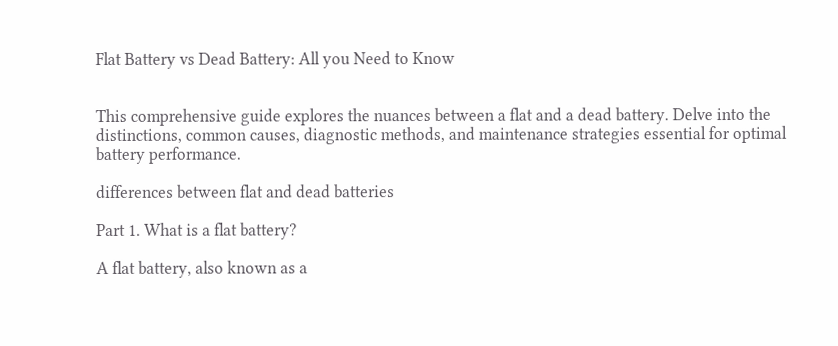Flat Battery vs Dead Battery: All you Need to Know


This comprehensive guide explores the nuances between a flat and a dead battery. Delve into the distinctions, common causes, diagnostic methods, and maintenance strategies essential for optimal battery performance.

differences between flat and dead batteries

Part 1. What is a flat battery?

A flat battery, also known as a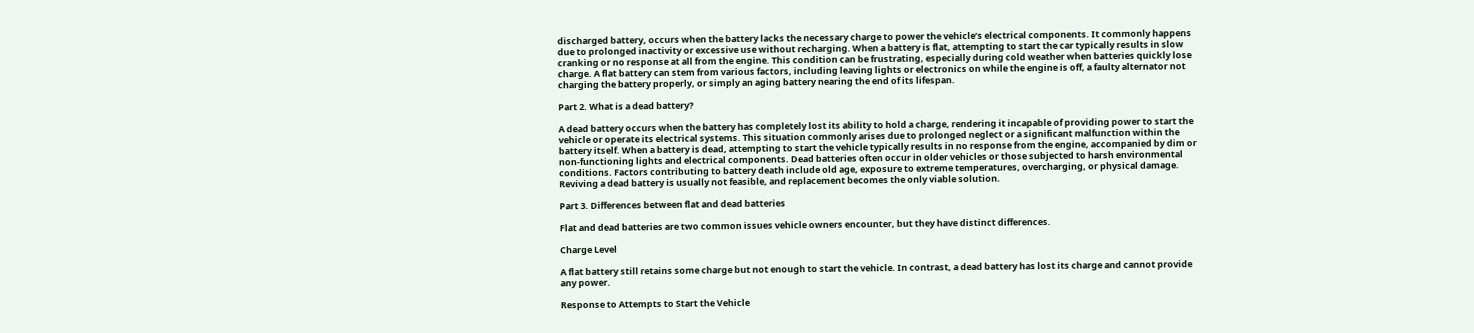discharged battery, occurs when the battery lacks the necessary charge to power the vehicle’s electrical components. It commonly happens due to prolonged inactivity or excessive use without recharging. When a battery is flat, attempting to start the car typically results in slow cranking or no response at all from the engine. This condition can be frustrating, especially during cold weather when batteries quickly lose charge. A flat battery can stem from various factors, including leaving lights or electronics on while the engine is off, a faulty alternator not charging the battery properly, or simply an aging battery nearing the end of its lifespan.

Part 2. What is a dead battery?

A dead battery occurs when the battery has completely lost its ability to hold a charge, rendering it incapable of providing power to start the vehicle or operate its electrical systems. This situation commonly arises due to prolonged neglect or a significant malfunction within the battery itself. When a battery is dead, attempting to start the vehicle typically results in no response from the engine, accompanied by dim or non-functioning lights and electrical components. Dead batteries often occur in older vehicles or those subjected to harsh environmental conditions. Factors contributing to battery death include old age, exposure to extreme temperatures, overcharging, or physical damage. Reviving a dead battery is usually not feasible, and replacement becomes the only viable solution.

Part 3. Differences between flat and dead batteries

Flat and dead batteries are two common issues vehicle owners encounter, but they have distinct differences.

Charge Level

A flat battery still retains some charge but not enough to start the vehicle. In contrast, a dead battery has lost its charge and cannot provide any power.

Response to Attempts to Start the Vehicle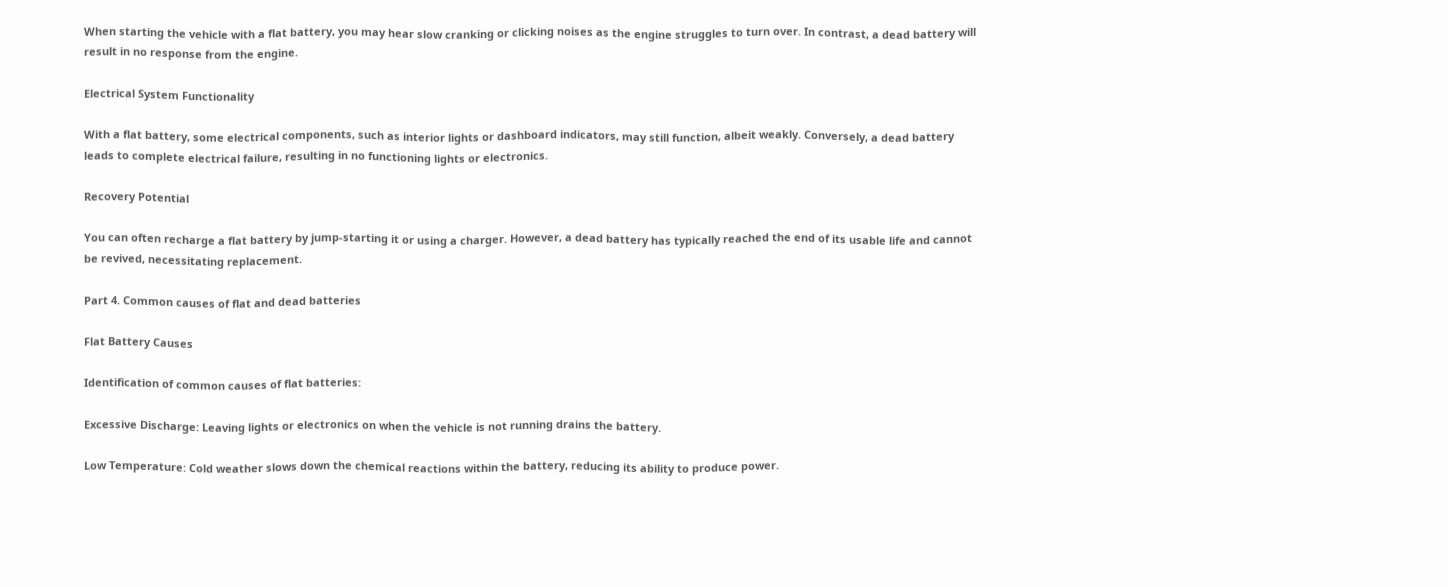When starting the vehicle with a flat battery, you may hear slow cranking or clicking noises as the engine struggles to turn over. In contrast, a dead battery will result in no response from the engine.

Electrical System Functionality

With a flat battery, some electrical components, such as interior lights or dashboard indicators, may still function, albeit weakly. Conversely, a dead battery leads to complete electrical failure, resulting in no functioning lights or electronics.

Recovery Potential

You can often recharge a flat battery by jump-starting it or using a charger. However, a dead battery has typically reached the end of its usable life and cannot be revived, necessitating replacement.

Part 4. Common causes of flat and dead batteries

Flat Battery Causes

Identification of common causes of flat batteries:

Excessive Discharge: Leaving lights or electronics on when the vehicle is not running drains the battery.

Low Temperature: Cold weather slows down the chemical reactions within the battery, reducing its ability to produce power.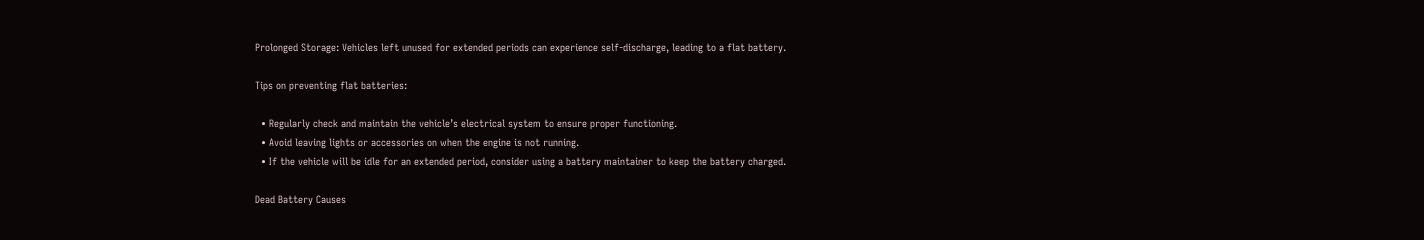Prolonged Storage: Vehicles left unused for extended periods can experience self-discharge, leading to a flat battery.

Tips on preventing flat batteries:

  • Regularly check and maintain the vehicle’s electrical system to ensure proper functioning.
  • Avoid leaving lights or accessories on when the engine is not running.
  • If the vehicle will be idle for an extended period, consider using a battery maintainer to keep the battery charged.

Dead Battery Causes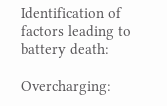Identification of factors leading to battery death:

Overcharging: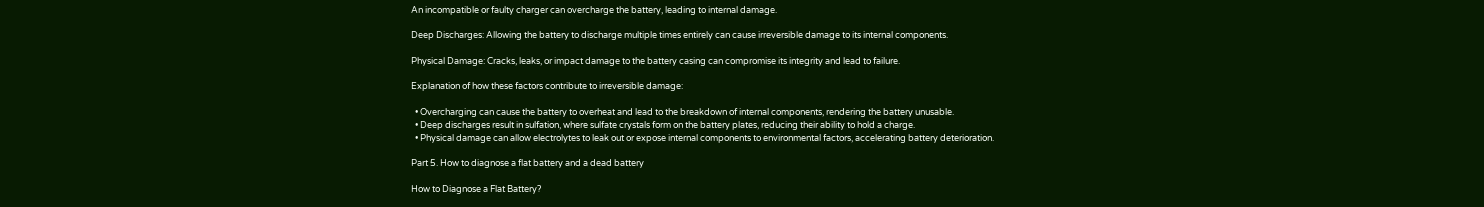An incompatible or faulty charger can overcharge the battery, leading to internal damage.

Deep Discharges: Allowing the battery to discharge multiple times entirely can cause irreversible damage to its internal components.

Physical Damage: Cracks, leaks, or impact damage to the battery casing can compromise its integrity and lead to failure.

Explanation of how these factors contribute to irreversible damage:

  • Overcharging can cause the battery to overheat and lead to the breakdown of internal components, rendering the battery unusable.
  • Deep discharges result in sulfation, where sulfate crystals form on the battery plates, reducing their ability to hold a charge.
  • Physical damage can allow electrolytes to leak out or expose internal components to environmental factors, accelerating battery deterioration.

Part 5. How to diagnose a flat battery and a dead battery

How to Diagnose a Flat Battery?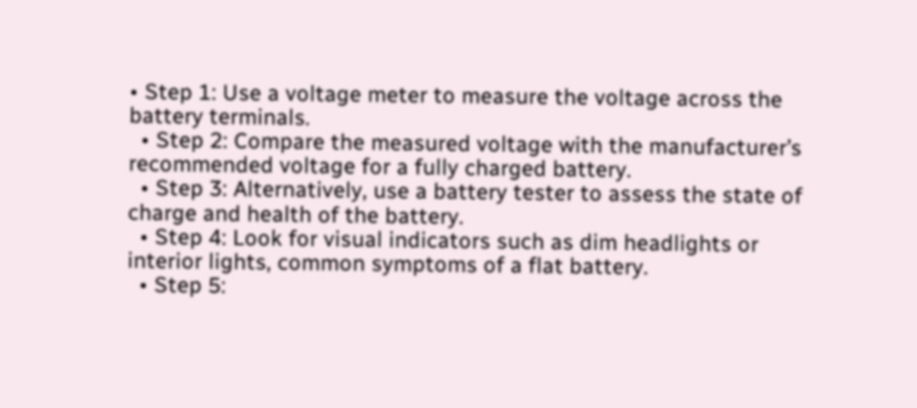• Step 1: Use a voltage meter to measure the voltage across the battery terminals.
  • Step 2: Compare the measured voltage with the manufacturer’s recommended voltage for a fully charged battery.
  • Step 3: Alternatively, use a battery tester to assess the state of charge and health of the battery.
  • Step 4: Look for visual indicators such as dim headlights or interior lights, common symptoms of a flat battery.
  • Step 5: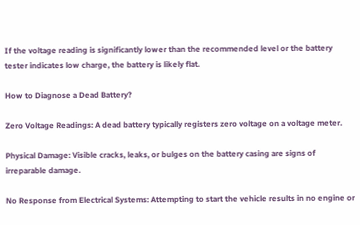If the voltage reading is significantly lower than the recommended level or the battery tester indicates low charge, the battery is likely flat.

How to Diagnose a Dead Battery?

Zero Voltage Readings: A dead battery typically registers zero voltage on a voltage meter.

Physical Damage: Visible cracks, leaks, or bulges on the battery casing are signs of irreparable damage.

No Response from Electrical Systems: Attempting to start the vehicle results in no engine or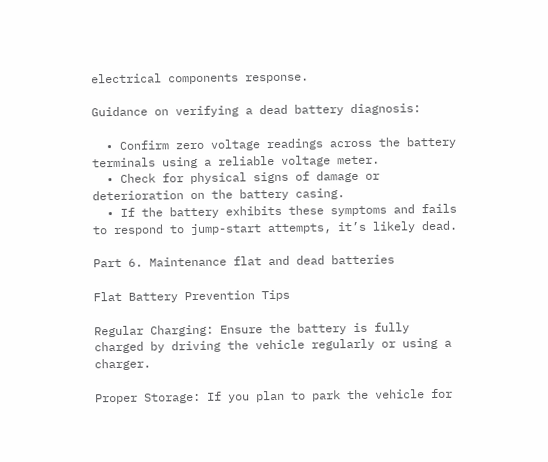electrical components response.

Guidance on verifying a dead battery diagnosis:

  • Confirm zero voltage readings across the battery terminals using a reliable voltage meter.
  • Check for physical signs of damage or deterioration on the battery casing.
  • If the battery exhibits these symptoms and fails to respond to jump-start attempts, it’s likely dead.

Part 6. Maintenance flat and dead batteries

Flat Battery Prevention Tips

Regular Charging: Ensure the battery is fully charged by driving the vehicle regularly or using a charger.

Proper Storage: If you plan to park the vehicle for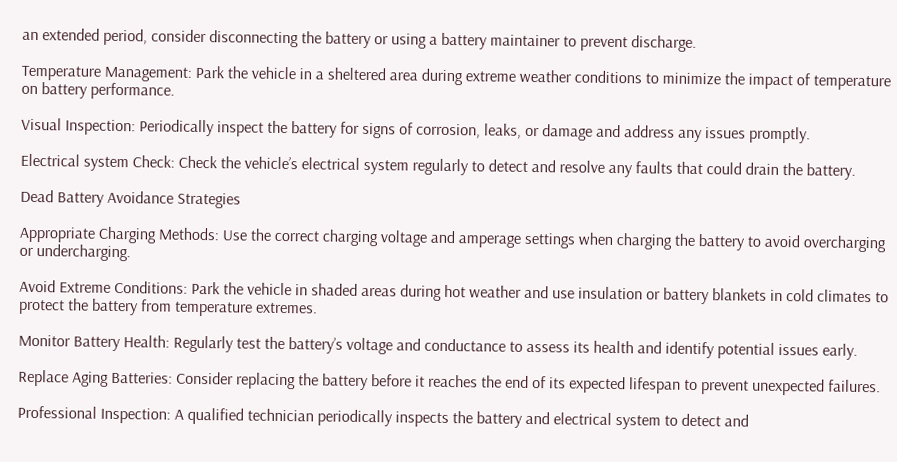an extended period, consider disconnecting the battery or using a battery maintainer to prevent discharge.

Temperature Management: Park the vehicle in a sheltered area during extreme weather conditions to minimize the impact of temperature on battery performance.

Visual Inspection: Periodically inspect the battery for signs of corrosion, leaks, or damage and address any issues promptly.

Electrical system Check: Check the vehicle’s electrical system regularly to detect and resolve any faults that could drain the battery.

Dead Battery Avoidance Strategies

Appropriate Charging Methods: Use the correct charging voltage and amperage settings when charging the battery to avoid overcharging or undercharging.

Avoid Extreme Conditions: Park the vehicle in shaded areas during hot weather and use insulation or battery blankets in cold climates to protect the battery from temperature extremes.

Monitor Battery Health: Regularly test the battery’s voltage and conductance to assess its health and identify potential issues early.

Replace Aging Batteries: Consider replacing the battery before it reaches the end of its expected lifespan to prevent unexpected failures.

Professional Inspection: A qualified technician periodically inspects the battery and electrical system to detect and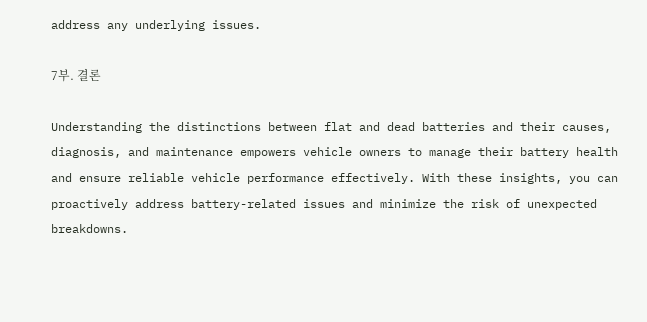address any underlying issues.

7부. 결론

Understanding the distinctions between flat and dead batteries and their causes, diagnosis, and maintenance empowers vehicle owners to manage their battery health and ensure reliable vehicle performance effectively. With these insights, you can proactively address battery-related issues and minimize the risk of unexpected breakdowns.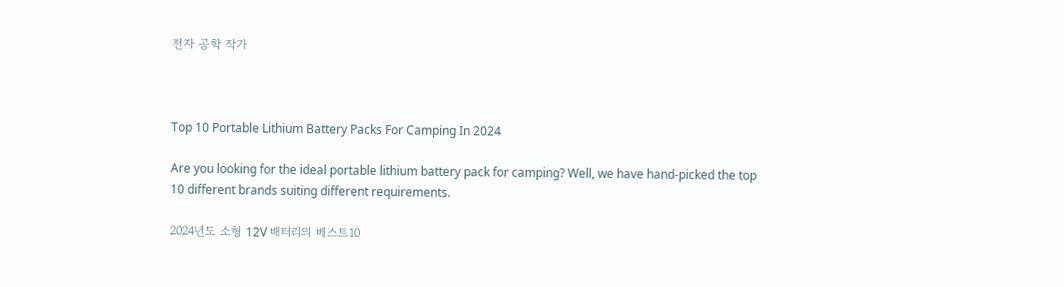전자 공학 작가



Top 10 Portable Lithium Battery Packs For Camping In 2024

Are you looking for the ideal portable lithium battery pack for camping? Well, we have hand-picked the top 10 different brands suiting different requirements.

2024년도 소형 12V 배터리의 베스트10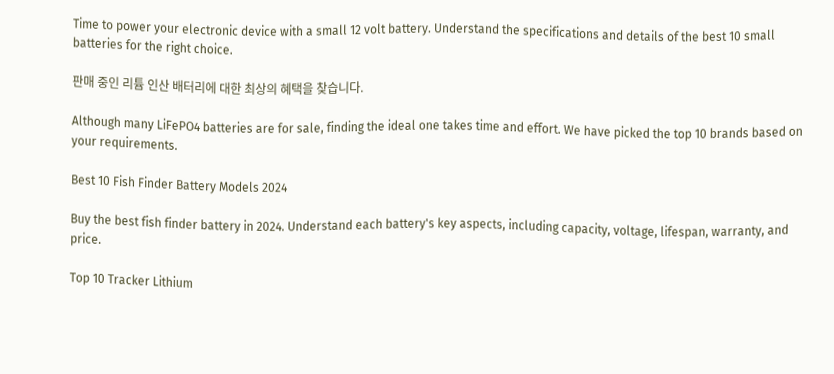Time to power your electronic device with a small 12 volt battery. Understand the specifications and details of the best 10 small batteries for the right choice.

판매 중인 리튬 인산 배터리에 대한 최상의 혜택을 찾습니다.

Although many LiFePO4 batteries are for sale, finding the ideal one takes time and effort. We have picked the top 10 brands based on your requirements.

Best 10 Fish Finder Battery Models 2024

Buy the best fish finder battery in 2024. Understand each battery's key aspects, including capacity, voltage, lifespan, warranty, and price.

Top 10 Tracker Lithium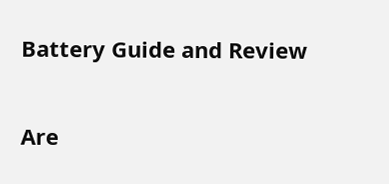Battery Guide and Review

Are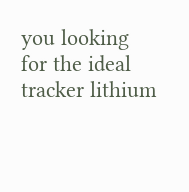you looking for the ideal tracker lithium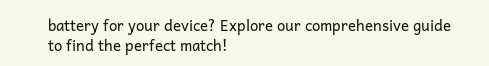battery for your device? Explore our comprehensive guide to find the perfect match!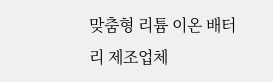맞춤형 리튬 이온 배터리 제조업체